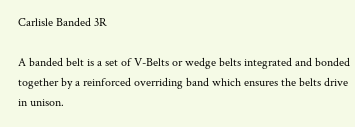Carlisle Banded 3R

A banded belt is a set of V-Belts or wedge belts integrated and bonded together by a reinforced overriding band which ensures the belts drive in unison.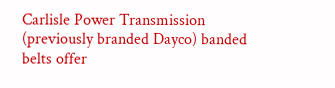Carlisle Power Transmission (previously branded Dayco) banded belts offer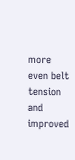more even belt tension and improved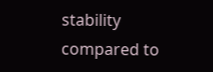stability compared to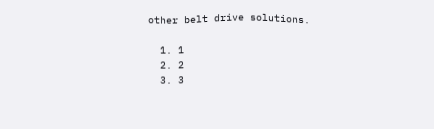other belt drive solutions.

  1. 1
  2. 2
  3. 3